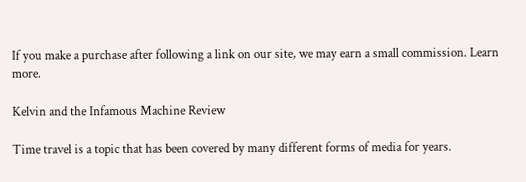If you make a purchase after following a link on our site, we may earn a small commission. Learn more.

Kelvin and the Infamous Machine Review

Time travel is a topic that has been covered by many different forms of media for years.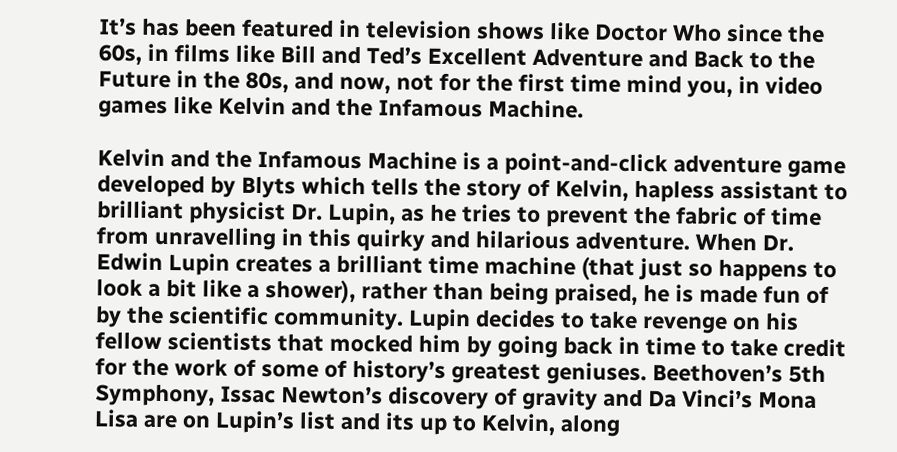It’s has been featured in television shows like Doctor Who since the 60s, in films like Bill and Ted’s Excellent Adventure and Back to the Future in the 80s, and now, not for the first time mind you, in video games like Kelvin and the Infamous Machine.

Kelvin and the Infamous Machine is a point-and-click adventure game developed by Blyts which tells the story of Kelvin, hapless assistant to brilliant physicist Dr. Lupin, as he tries to prevent the fabric of time from unravelling in this quirky and hilarious adventure. When Dr. Edwin Lupin creates a brilliant time machine (that just so happens to look a bit like a shower), rather than being praised, he is made fun of by the scientific community. Lupin decides to take revenge on his fellow scientists that mocked him by going back in time to take credit for the work of some of history’s greatest geniuses. Beethoven’s 5th Symphony, Issac Newton’s discovery of gravity and Da Vinci’s Mona Lisa are on Lupin’s list and its up to Kelvin, along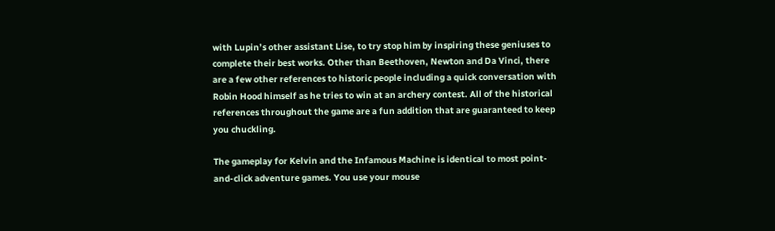with Lupin’s other assistant Lise, to try stop him by inspiring these geniuses to complete their best works. Other than Beethoven, Newton and Da Vinci, there are a few other references to historic people including a quick conversation with Robin Hood himself as he tries to win at an archery contest. All of the historical references throughout the game are a fun addition that are guaranteed to keep you chuckling.

The gameplay for Kelvin and the Infamous Machine is identical to most point-and-click adventure games. You use your mouse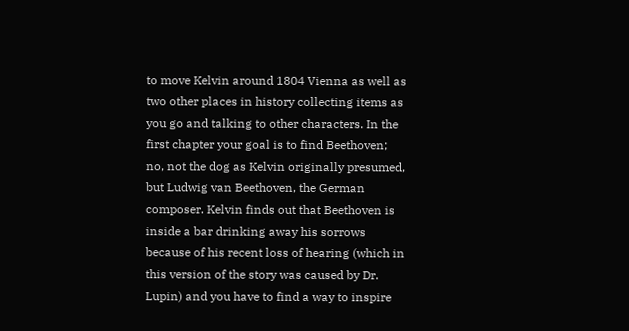to move Kelvin around 1804 Vienna as well as two other places in history collecting items as you go and talking to other characters. In the first chapter your goal is to find Beethoven; no, not the dog as Kelvin originally presumed, but Ludwig van Beethoven, the German composer. Kelvin finds out that Beethoven is inside a bar drinking away his sorrows because of his recent loss of hearing (which in this version of the story was caused by Dr. Lupin) and you have to find a way to inspire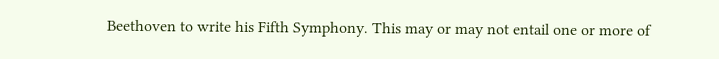Beethoven to write his Fifth Symphony. This may or may not entail one or more of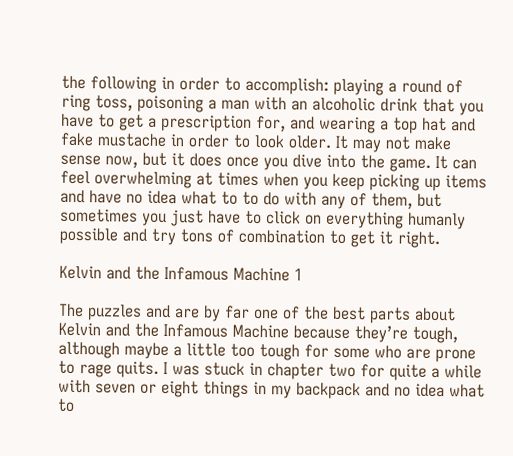the following in order to accomplish: playing a round of ring toss, poisoning a man with an alcoholic drink that you have to get a prescription for, and wearing a top hat and fake mustache in order to look older. It may not make sense now, but it does once you dive into the game. It can feel overwhelming at times when you keep picking up items and have no idea what to to do with any of them, but sometimes you just have to click on everything humanly possible and try tons of combination to get it right.

Kelvin and the Infamous Machine 1

The puzzles and are by far one of the best parts about Kelvin and the Infamous Machine because they’re tough, although maybe a little too tough for some who are prone to rage quits. I was stuck in chapter two for quite a while with seven or eight things in my backpack and no idea what to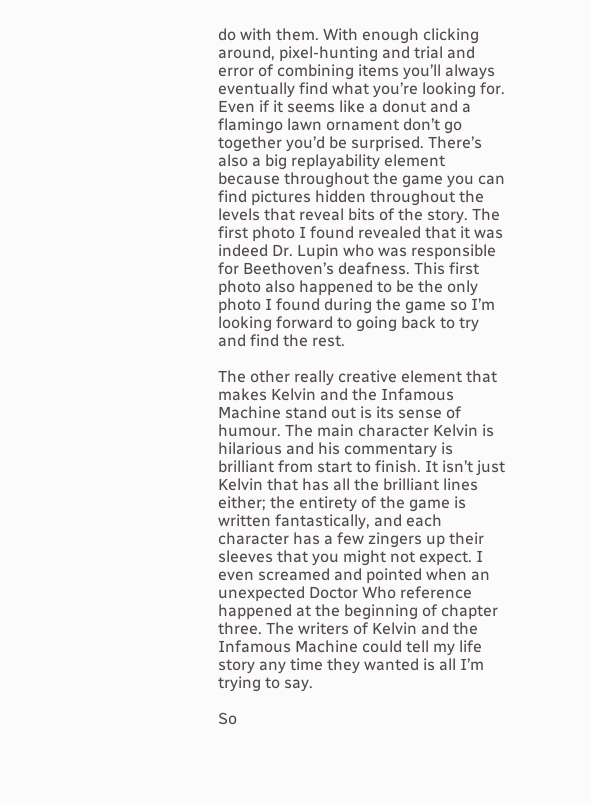do with them. With enough clicking around, pixel-hunting and trial and error of combining items you’ll always eventually find what you’re looking for. Even if it seems like a donut and a flamingo lawn ornament don’t go together you’d be surprised. There’s also a big replayability element because throughout the game you can find pictures hidden throughout the levels that reveal bits of the story. The first photo I found revealed that it was indeed Dr. Lupin who was responsible for Beethoven’s deafness. This first photo also happened to be the only photo I found during the game so I’m looking forward to going back to try and find the rest.

The other really creative element that makes Kelvin and the Infamous Machine stand out is its sense of humour. The main character Kelvin is hilarious and his commentary is brilliant from start to finish. It isn’t just Kelvin that has all the brilliant lines either; the entirety of the game is written fantastically, and each character has a few zingers up their sleeves that you might not expect. I even screamed and pointed when an unexpected Doctor Who reference happened at the beginning of chapter three. The writers of Kelvin and the Infamous Machine could tell my life story any time they wanted is all I’m trying to say.

So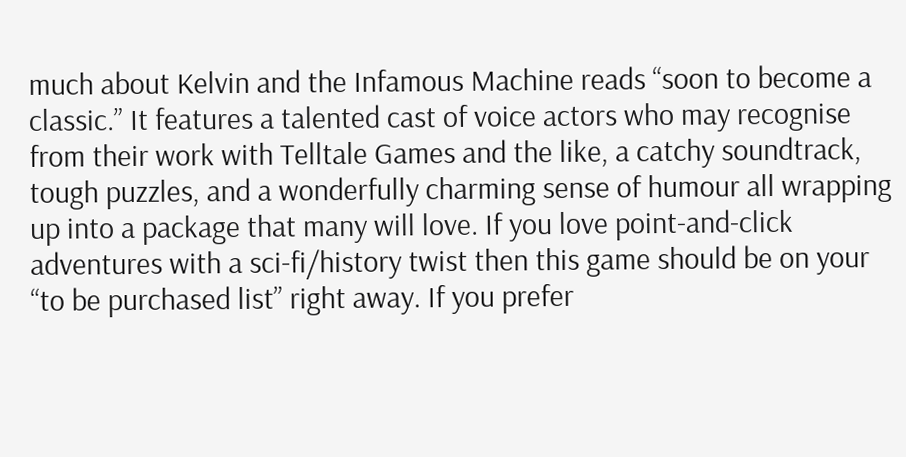much about Kelvin and the Infamous Machine reads “soon to become a classic.” It features a talented cast of voice actors who may recognise from their work with Telltale Games and the like, a catchy soundtrack, tough puzzles, and a wonderfully charming sense of humour all wrapping up into a package that many will love. If you love point-and-click adventures with a sci-fi/history twist then this game should be on your “to be purchased list” right away. If you prefer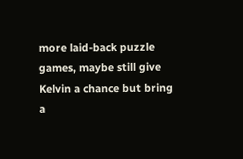more laid-back puzzle games, maybe still give Kelvin a chance but bring a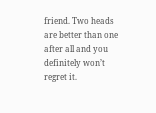friend. Two heads are better than one after all and you definitely won’t regret it.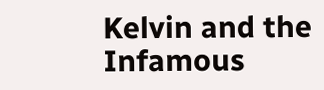Kelvin and the Infamous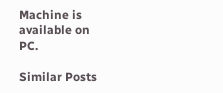Machine is available on PC.

Similar Posts